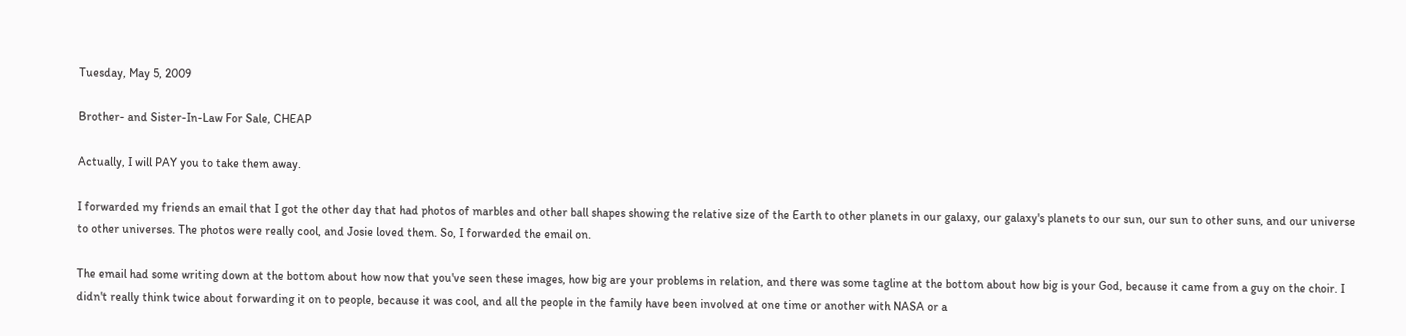Tuesday, May 5, 2009

Brother- and Sister-In-Law For Sale, CHEAP

Actually, I will PAY you to take them away.

I forwarded my friends an email that I got the other day that had photos of marbles and other ball shapes showing the relative size of the Earth to other planets in our galaxy, our galaxy's planets to our sun, our sun to other suns, and our universe to other universes. The photos were really cool, and Josie loved them. So, I forwarded the email on.

The email had some writing down at the bottom about how now that you've seen these images, how big are your problems in relation, and there was some tagline at the bottom about how big is your God, because it came from a guy on the choir. I didn't really think twice about forwarding it on to people, because it was cool, and all the people in the family have been involved at one time or another with NASA or a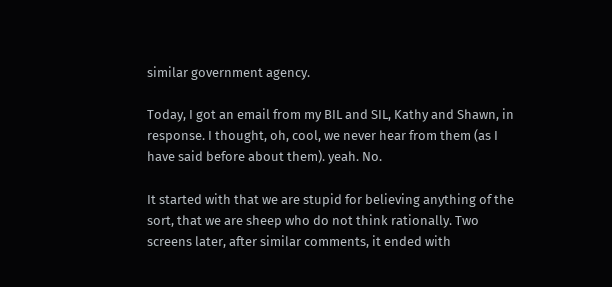similar government agency.

Today, I got an email from my BIL and SIL, Kathy and Shawn, in response. I thought, oh, cool, we never hear from them (as I have said before about them). yeah. No.

It started with that we are stupid for believing anything of the sort, that we are sheep who do not think rationally. Two screens later, after similar comments, it ended with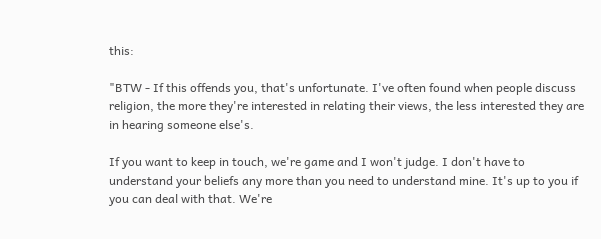this:

"BTW - If this offends you, that's unfortunate. I've often found when people discuss religion, the more they're interested in relating their views, the less interested they are in hearing someone else's.

If you want to keep in touch, we're game and I won't judge. I don't have to understand your beliefs any more than you need to understand mine. It's up to you if you can deal with that. We're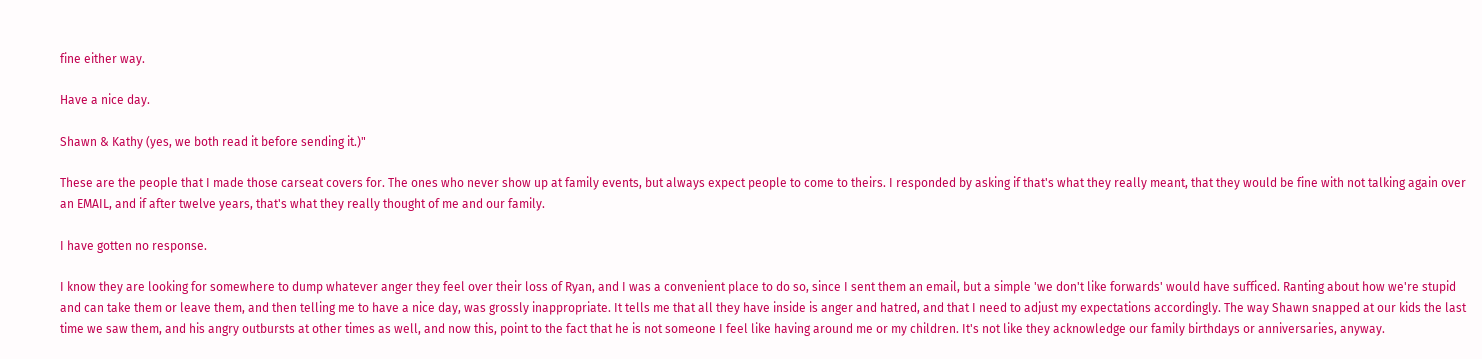fine either way.

Have a nice day.

Shawn & Kathy (yes, we both read it before sending it.)"

These are the people that I made those carseat covers for. The ones who never show up at family events, but always expect people to come to theirs. I responded by asking if that's what they really meant, that they would be fine with not talking again over an EMAIL, and if after twelve years, that's what they really thought of me and our family.

I have gotten no response.

I know they are looking for somewhere to dump whatever anger they feel over their loss of Ryan, and I was a convenient place to do so, since I sent them an email, but a simple 'we don't like forwards' would have sufficed. Ranting about how we're stupid and can take them or leave them, and then telling me to have a nice day, was grossly inappropriate. It tells me that all they have inside is anger and hatred, and that I need to adjust my expectations accordingly. The way Shawn snapped at our kids the last time we saw them, and his angry outbursts at other times as well, and now this, point to the fact that he is not someone I feel like having around me or my children. It's not like they acknowledge our family birthdays or anniversaries, anyway.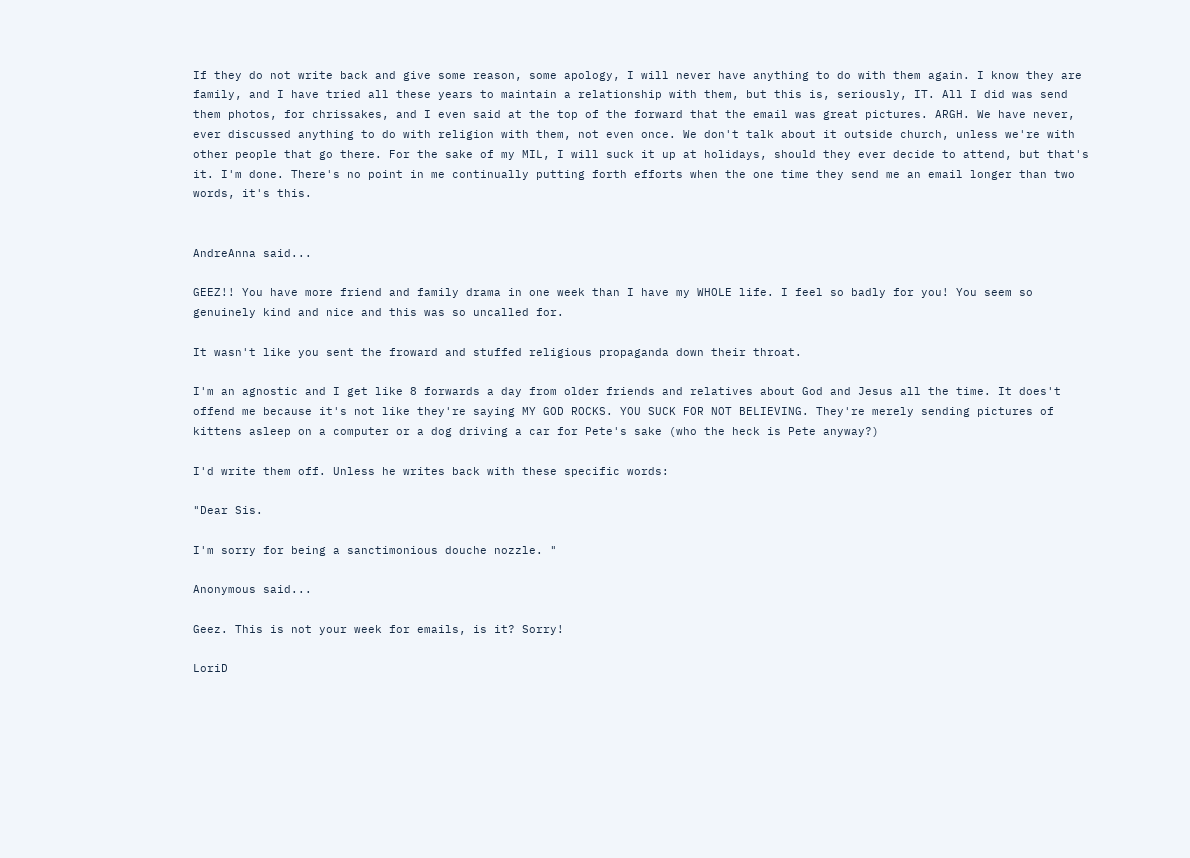If they do not write back and give some reason, some apology, I will never have anything to do with them again. I know they are family, and I have tried all these years to maintain a relationship with them, but this is, seriously, IT. All I did was send them photos, for chrissakes, and I even said at the top of the forward that the email was great pictures. ARGH. We have never, ever discussed anything to do with religion with them, not even once. We don't talk about it outside church, unless we're with other people that go there. For the sake of my MIL, I will suck it up at holidays, should they ever decide to attend, but that's it. I'm done. There's no point in me continually putting forth efforts when the one time they send me an email longer than two words, it's this.


AndreAnna said...

GEEZ!! You have more friend and family drama in one week than I have my WHOLE life. I feel so badly for you! You seem so genuinely kind and nice and this was so uncalled for.

It wasn't like you sent the froward and stuffed religious propaganda down their throat.

I'm an agnostic and I get like 8 forwards a day from older friends and relatives about God and Jesus all the time. It does't offend me because it's not like they're saying MY GOD ROCKS. YOU SUCK FOR NOT BELIEVING. They're merely sending pictures of kittens asleep on a computer or a dog driving a car for Pete's sake (who the heck is Pete anyway?)

I'd write them off. Unless he writes back with these specific words:

"Dear Sis.

I'm sorry for being a sanctimonious douche nozzle. "

Anonymous said...

Geez. This is not your week for emails, is it? Sorry!

LoriD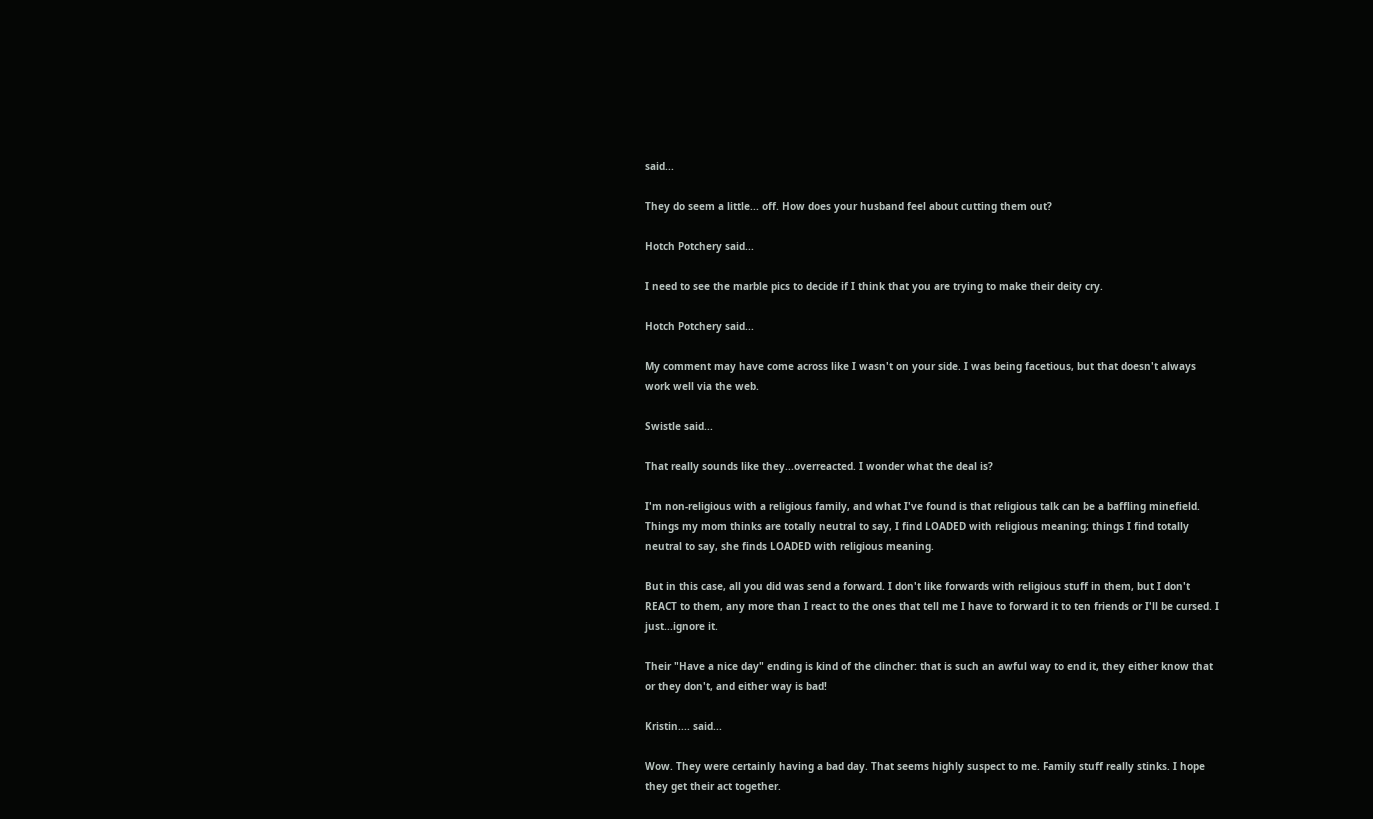said...

They do seem a little... off. How does your husband feel about cutting them out?

Hotch Potchery said...

I need to see the marble pics to decide if I think that you are trying to make their deity cry.

Hotch Potchery said...

My comment may have come across like I wasn't on your side. I was being facetious, but that doesn't always work well via the web.

Swistle said...

That really sounds like they...overreacted. I wonder what the deal is?

I'm non-religious with a religious family, and what I've found is that religious talk can be a baffling minefield. Things my mom thinks are totally neutral to say, I find LOADED with religious meaning; things I find totally neutral to say, she finds LOADED with religious meaning.

But in this case, all you did was send a forward. I don't like forwards with religious stuff in them, but I don't REACT to them, any more than I react to the ones that tell me I have to forward it to ten friends or I'll be cursed. I just...ignore it.

Their "Have a nice day" ending is kind of the clincher: that is such an awful way to end it, they either know that or they don't, and either way is bad!

Kristin.... said...

Wow. They were certainly having a bad day. That seems highly suspect to me. Family stuff really stinks. I hope they get their act together.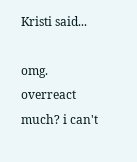Kristi said...

omg. overreact much? i can't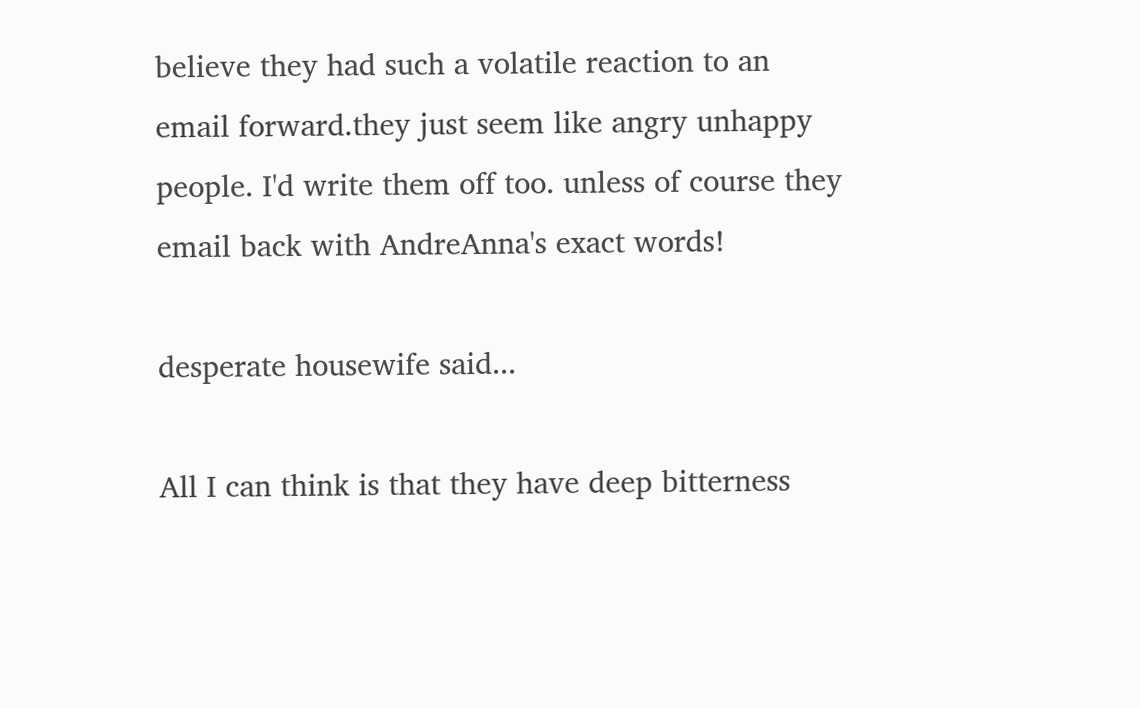believe they had such a volatile reaction to an email forward.they just seem like angry unhappy people. I'd write them off too. unless of course they email back with AndreAnna's exact words!

desperate housewife said...

All I can think is that they have deep bitterness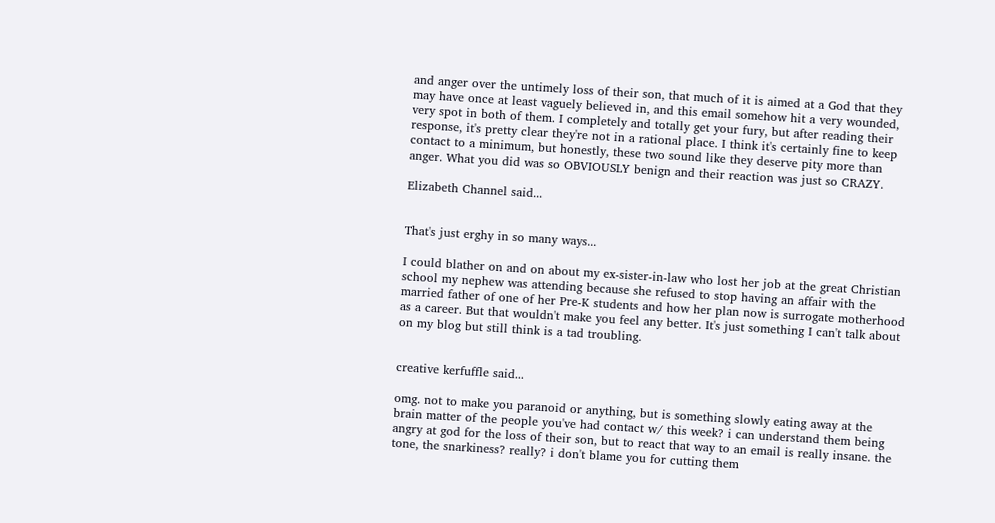and anger over the untimely loss of their son, that much of it is aimed at a God that they may have once at least vaguely believed in, and this email somehow hit a very wounded, very spot in both of them. I completely and totally get your fury, but after reading their response, it's pretty clear they're not in a rational place. I think it's certainly fine to keep contact to a minimum, but honestly, these two sound like they deserve pity more than anger. What you did was so OBVIOUSLY benign and their reaction was just so CRAZY.

Elizabeth Channel said...


That's just erghy in so many ways...

I could blather on and on about my ex-sister-in-law who lost her job at the great Christian school my nephew was attending because she refused to stop having an affair with the married father of one of her Pre-K students and how her plan now is surrogate motherhood as a career. But that wouldn't make you feel any better. It's just something I can't talk about on my blog but still think is a tad troubling.


creative kerfuffle said...

omg. not to make you paranoid or anything, but is something slowly eating away at the brain matter of the people you've had contact w/ this week? i can understand them being angry at god for the loss of their son, but to react that way to an email is really insane. the tone, the snarkiness? really? i don't blame you for cutting them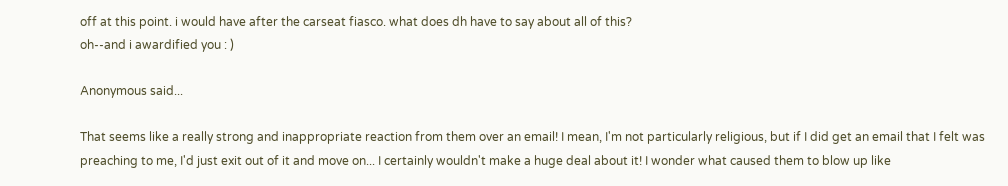off at this point. i would have after the carseat fiasco. what does dh have to say about all of this?
oh--and i awardified you : )

Anonymous said...

That seems like a really strong and inappropriate reaction from them over an email! I mean, I'm not particularly religious, but if I did get an email that I felt was preaching to me, I'd just exit out of it and move on... I certainly wouldn't make a huge deal about it! I wonder what caused them to blow up like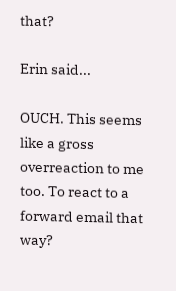that?

Erin said...

OUCH. This seems like a gross overreaction to me too. To react to a forward email that way?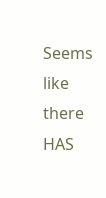Seems like there HAS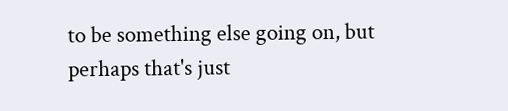to be something else going on, but perhaps that's just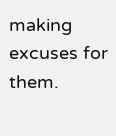making excuses for them.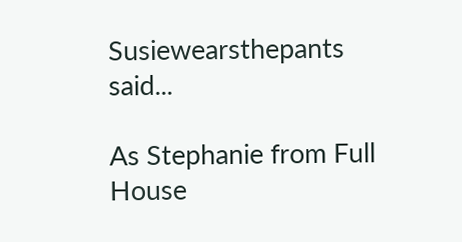Susiewearsthepants said...

As Stephanie from Full House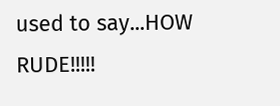used to say...HOW RUDE!!!!!